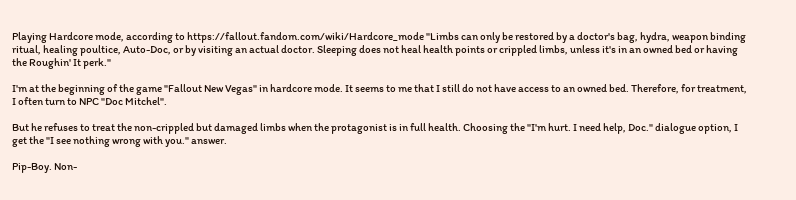Playing Hardcore mode, according to https://fallout.fandom.com/wiki/Hardcore_mode "Limbs can only be restored by a doctor's bag, hydra, weapon binding ritual, healing poultice, Auto-Doc, or by visiting an actual doctor. Sleeping does not heal health points or crippled limbs, unless it's in an owned bed or having the Roughin' It perk."

I'm at the beginning of the game "Fallout New Vegas" in hardcore mode. It seems to me that I still do not have access to an owned bed. Therefore, for treatment, I often turn to NPC "Doc Mitchel".

But he refuses to treat the non-crippled but damaged limbs when the protagonist is in full health. Choosing the "I'm hurt. I need help, Doc." dialogue option, I get the "I see nothing wrong with you." answer.

Pip-Boy. Non-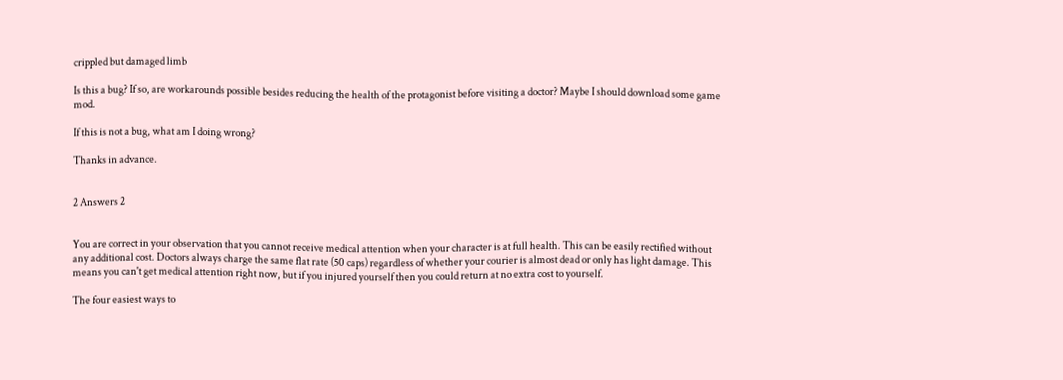crippled but damaged limb

Is this a bug? If so, are workarounds possible besides reducing the health of the protagonist before visiting a doctor? Maybe I should download some game mod.

If this is not a bug, what am I doing wrong?

Thanks in advance.


2 Answers 2


You are correct in your observation that you cannot receive medical attention when your character is at full health. This can be easily rectified without any additional cost. Doctors always charge the same flat rate (50 caps) regardless of whether your courier is almost dead or only has light damage. This means you can't get medical attention right now, but if you injured yourself then you could return at no extra cost to yourself.

The four easiest ways to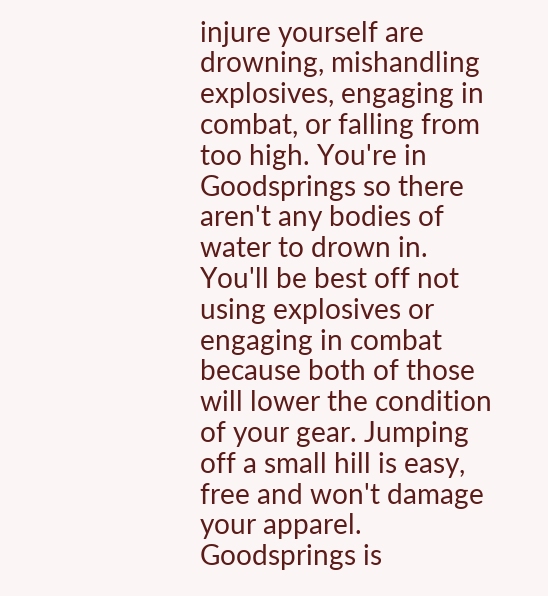injure yourself are drowning, mishandling explosives, engaging in combat, or falling from too high. You're in Goodsprings so there aren't any bodies of water to drown in. You'll be best off not using explosives or engaging in combat because both of those will lower the condition of your gear. Jumping off a small hill is easy, free and won't damage your apparel. Goodsprings is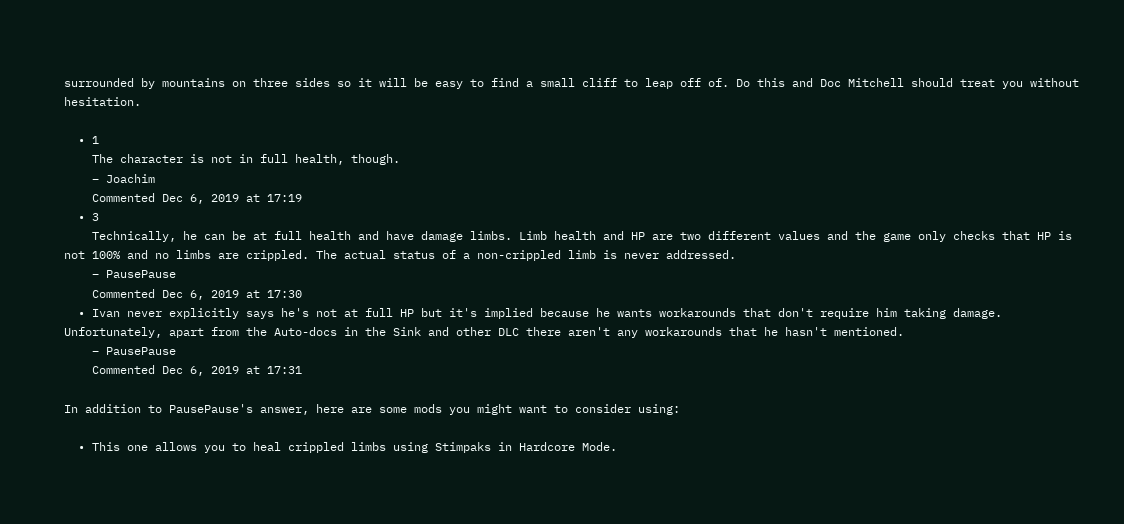surrounded by mountains on three sides so it will be easy to find a small cliff to leap off of. Do this and Doc Mitchell should treat you without hesitation.

  • 1
    The character is not in full health, though.
    – Joachim
    Commented Dec 6, 2019 at 17:19
  • 3
    Technically, he can be at full health and have damage limbs. Limb health and HP are two different values and the game only checks that HP is not 100% and no limbs are crippled. The actual status of a non-crippled limb is never addressed.
    – PausePause
    Commented Dec 6, 2019 at 17:30
  • Ivan never explicitly says he's not at full HP but it's implied because he wants workarounds that don't require him taking damage. Unfortunately, apart from the Auto-docs in the Sink and other DLC there aren't any workarounds that he hasn't mentioned.
    – PausePause
    Commented Dec 6, 2019 at 17:31

In addition to PausePause's answer, here are some mods you might want to consider using:

  • This one allows you to heal crippled limbs using Stimpaks in Hardcore Mode.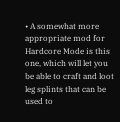• A somewhat more appropriate mod for Hardcore Mode is this one, which will let you be able to craft and loot leg splints that can be used to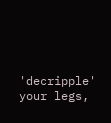'decripple' your legs,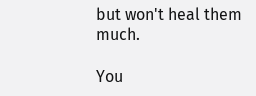but won't heal them much.

You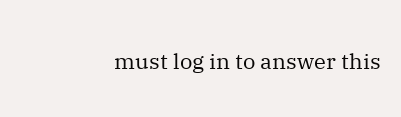must log in to answer this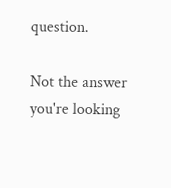question.

Not the answer you're looking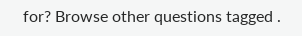for? Browse other questions tagged .